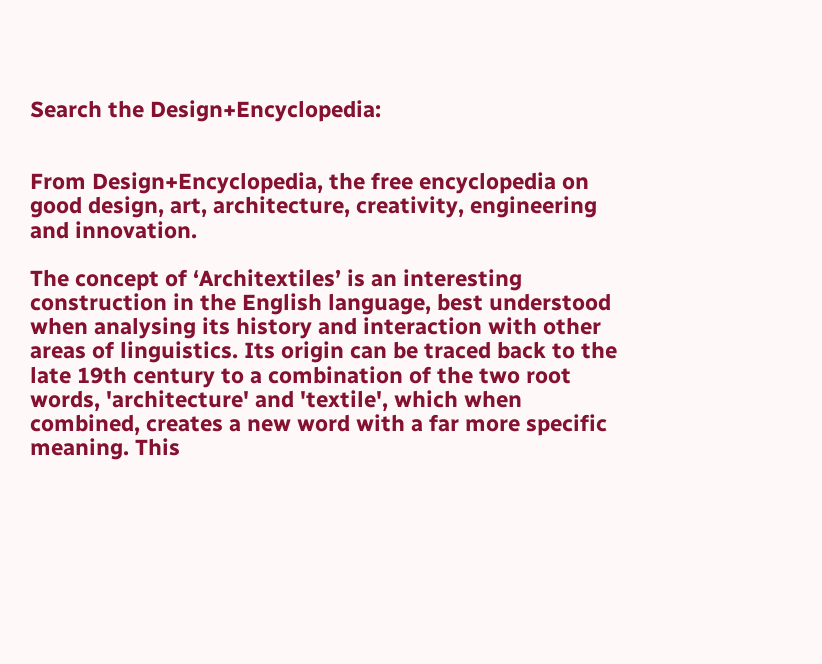Search the Design+Encyclopedia:


From Design+Encyclopedia, the free encyclopedia on good design, art, architecture, creativity, engineering and innovation.

The concept of ‘Architextiles’ is an interesting construction in the English language, best understood when analysing its history and interaction with other areas of linguistics. Its origin can be traced back to the late 19th century to a combination of the two root words, 'architecture' and 'textile', which when combined, creates a new word with a far more specific meaning. This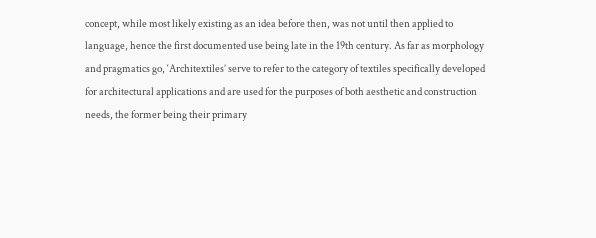concept, while most likely existing as an idea before then, was not until then applied to language, hence the first documented use being late in the 19th century. As far as morphology and pragmatics go, ‘Architextiles’ serve to refer to the category of textiles specifically developed for architectural applications and are used for the purposes of both aesthetic and construction needs, the former being their primary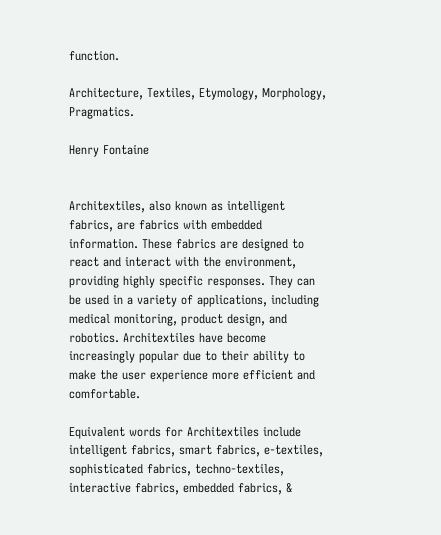function.

Architecture, Textiles, Etymology, Morphology, Pragmatics.

Henry Fontaine


Architextiles, also known as intelligent fabrics, are fabrics with embedded information. These fabrics are designed to react and interact with the environment, providing highly specific responses. They can be used in a variety of applications, including medical monitoring, product design, and robotics. Architextiles have become increasingly popular due to their ability to make the user experience more efficient and comfortable.

Equivalent words for Architextiles include intelligent fabrics, smart fabrics, e-textiles, sophisticated fabrics, techno-textiles, interactive fabrics, embedded fabrics, &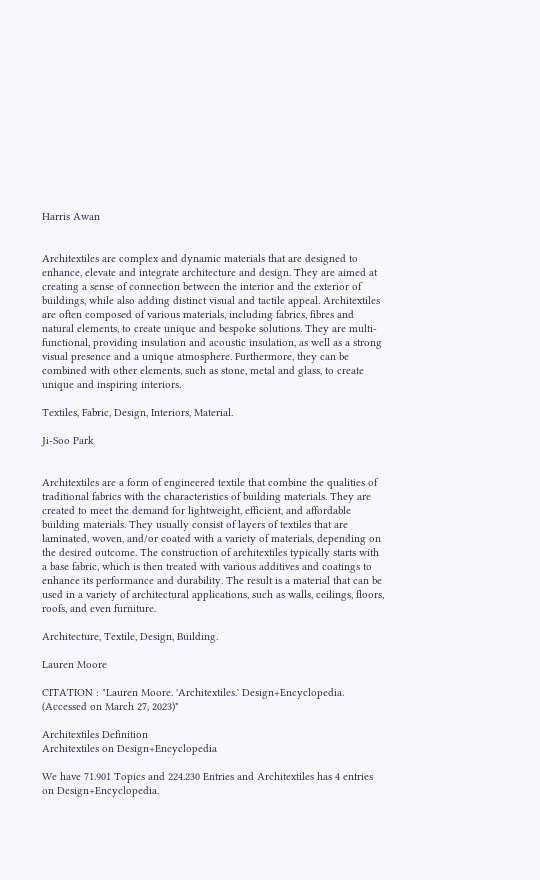Harris Awan


Architextiles are complex and dynamic materials that are designed to enhance, elevate and integrate architecture and design. They are aimed at creating a sense of connection between the interior and the exterior of buildings, while also adding distinct visual and tactile appeal. Architextiles are often composed of various materials, including fabrics, fibres and natural elements, to create unique and bespoke solutions. They are multi-functional, providing insulation and acoustic insulation, as well as a strong visual presence and a unique atmosphere. Furthermore, they can be combined with other elements, such as stone, metal and glass, to create unique and inspiring interiors.

Textiles, Fabric, Design, Interiors, Material.

Ji-Soo Park


Architextiles are a form of engineered textile that combine the qualities of traditional fabrics with the characteristics of building materials. They are created to meet the demand for lightweight, efficient, and affordable building materials. They usually consist of layers of textiles that are laminated, woven, and/or coated with a variety of materials, depending on the desired outcome. The construction of architextiles typically starts with a base fabric, which is then treated with various additives and coatings to enhance its performance and durability. The result is a material that can be used in a variety of architectural applications, such as walls, ceilings, floors, roofs, and even furniture.

Architecture, Textile, Design, Building.

Lauren Moore

CITATION : "Lauren Moore. 'Architextiles.' Design+Encyclopedia. (Accessed on March 27, 2023)"

Architextiles Definition
Architextiles on Design+Encyclopedia

We have 71.901 Topics and 224.230 Entries and Architextiles has 4 entries on Design+Encyclopedia.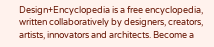Design+Encyclopedia is a free encyclopedia, written collaboratively by designers, creators, artists, innovators and architects. Become a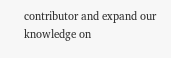contributor and expand our knowledge on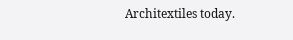Architextiles today.